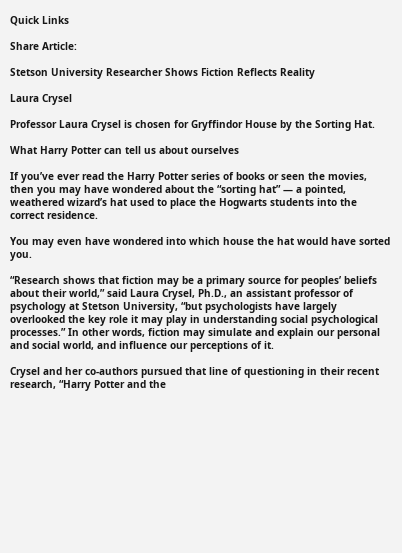Quick Links

Share Article:

Stetson University Researcher Shows Fiction Reflects Reality

Laura Crysel

Professor Laura Crysel is chosen for Gryffindor House by the Sorting Hat.

What Harry Potter can tell us about ourselves

If you’ve ever read the Harry Potter series of books or seen the movies, then you may have wondered about the “sorting hat” — a pointed, weathered wizard’s hat used to place the Hogwarts students into the correct residence.

You may even have wondered into which house the hat would have sorted you.

“Research shows that fiction may be a primary source for peoples’ beliefs about their world,” said Laura Crysel, Ph.D., an assistant professor of psychology at Stetson University, “but psychologists have largely overlooked the key role it may play in understanding social psychological processes.” In other words, fiction may simulate and explain our personal and social world, and influence our perceptions of it.

Crysel and her co-authors pursued that line of questioning in their recent research, “Harry Potter and the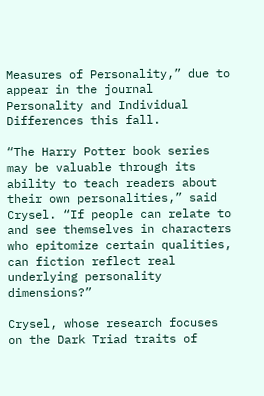Measures of Personality,” due to appear in the journal Personality and Individual Differences this fall.

“The Harry Potter book series may be valuable through its ability to teach readers about their own personalities,” said Crysel. “If people can relate to and see themselves in characters who epitomize certain qualities, can fiction reflect real underlying personality dimensions?”

Crysel, whose research focuses on the Dark Triad traits of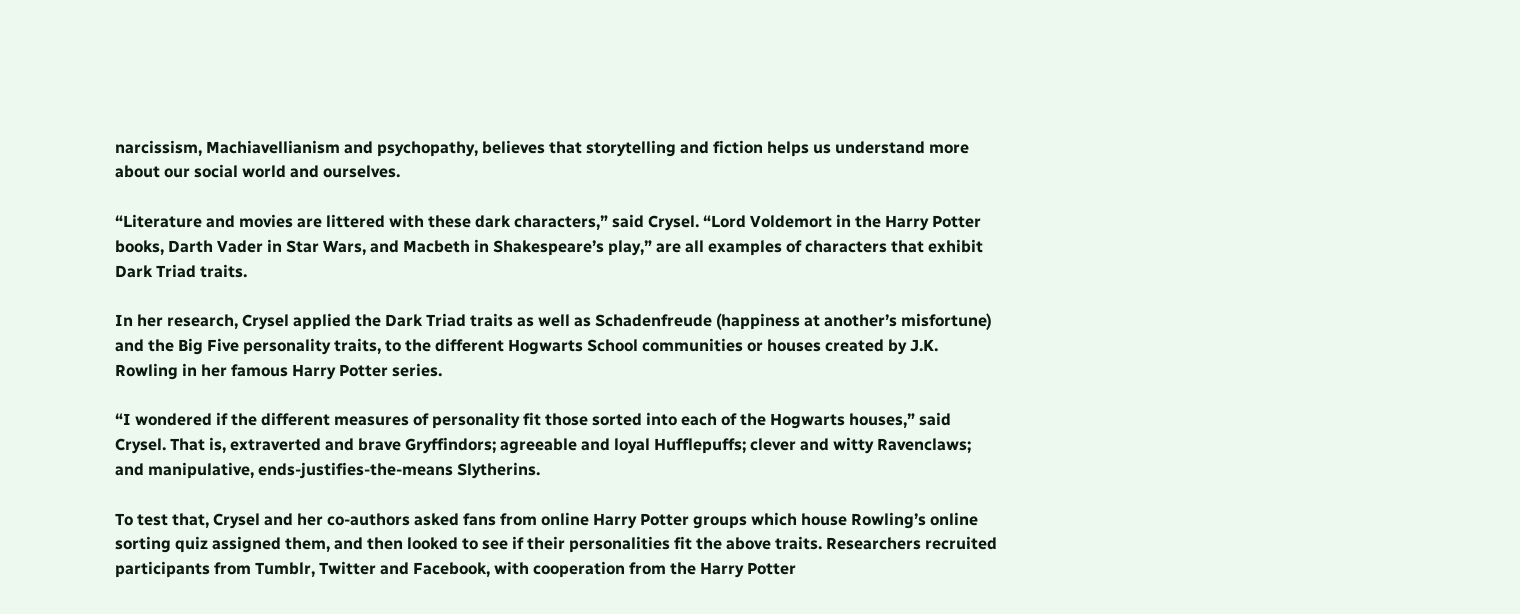narcissism, Machiavellianism and psychopathy, believes that storytelling and fiction helps us understand more about our social world and ourselves.

“Literature and movies are littered with these dark characters,” said Crysel. “Lord Voldemort in the Harry Potter books, Darth Vader in Star Wars, and Macbeth in Shakespeare’s play,” are all examples of characters that exhibit Dark Triad traits.

In her research, Crysel applied the Dark Triad traits as well as Schadenfreude (happiness at another’s misfortune) and the Big Five personality traits, to the different Hogwarts School communities or houses created by J.K. Rowling in her famous Harry Potter series.

“I wondered if the different measures of personality fit those sorted into each of the Hogwarts houses,” said Crysel. That is, extraverted and brave Gryffindors; agreeable and loyal Hufflepuffs; clever and witty Ravenclaws; and manipulative, ends-justifies-the-means Slytherins.

To test that, Crysel and her co-authors asked fans from online Harry Potter groups which house Rowling’s online sorting quiz assigned them, and then looked to see if their personalities fit the above traits. Researchers recruited participants from Tumblr, Twitter and Facebook, with cooperation from the Harry Potter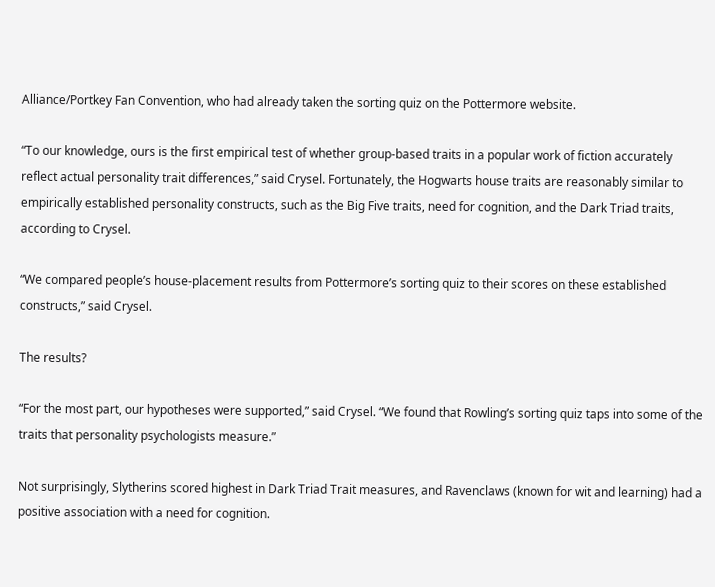Alliance/Portkey Fan Convention, who had already taken the sorting quiz on the Pottermore website.

“To our knowledge, ours is the first empirical test of whether group-based traits in a popular work of fiction accurately reflect actual personality trait differences,” said Crysel. Fortunately, the Hogwarts house traits are reasonably similar to empirically established personality constructs, such as the Big Five traits, need for cognition, and the Dark Triad traits, according to Crysel.

“We compared people’s house-placement results from Pottermore’s sorting quiz to their scores on these established constructs,” said Crysel.

The results?

“For the most part, our hypotheses were supported,” said Crysel. “We found that Rowling’s sorting quiz taps into some of the traits that personality psychologists measure.”

Not surprisingly, Slytherins scored highest in Dark Triad Trait measures, and Ravenclaws (known for wit and learning) had a positive association with a need for cognition.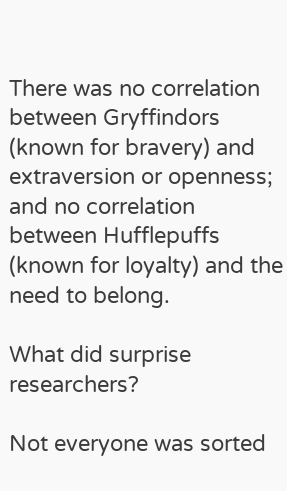There was no correlation between Gryffindors (known for bravery) and extraversion or openness; and no correlation between Hufflepuffs (known for loyalty) and the need to belong.

What did surprise researchers?

Not everyone was sorted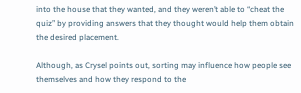into the house that they wanted, and they weren’t able to “cheat the quiz” by providing answers that they thought would help them obtain the desired placement.

Although, as Crysel points out, sorting may influence how people see themselves and how they respond to the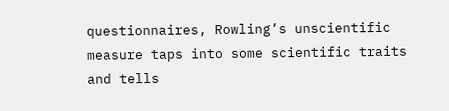questionnaires, Rowling’s unscientific measure taps into some scientific traits and tells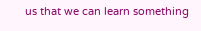us that we can learn something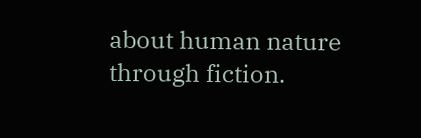about human nature through fiction.